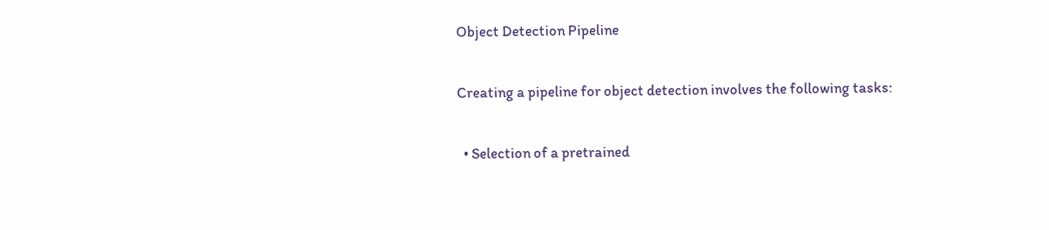Object Detection Pipeline

Creating a pipeline for object detection involves the following tasks:

  • Selection of a pretrained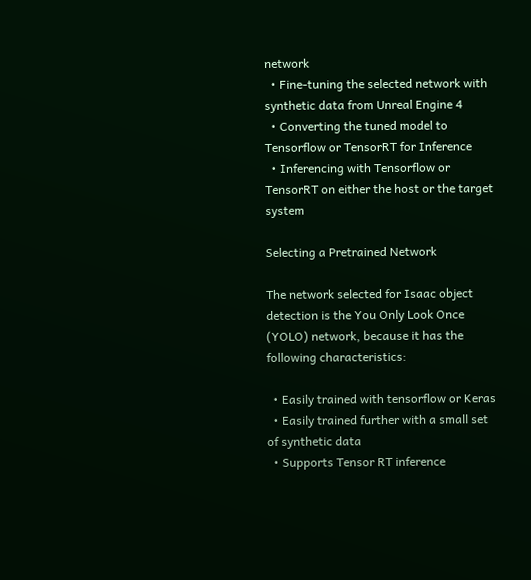network
  • Fine-tuning the selected network with synthetic data from Unreal Engine 4
  • Converting the tuned model to Tensorflow or TensorRT for Inference
  • Inferencing with Tensorflow or TensorRT on either the host or the target system

Selecting a Pretrained Network

The network selected for Isaac object detection is the You Only Look Once (YOLO) network, because it has the following characteristics:

  • Easily trained with tensorflow or Keras
  • Easily trained further with a small set of synthetic data
  • Supports Tensor RT inference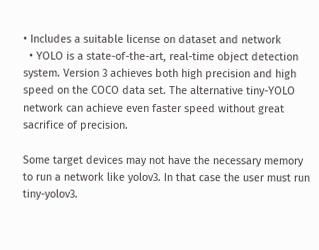• Includes a suitable license on dataset and network
  • YOLO is a state-of-the-art, real-time object detection system. Version 3 achieves both high precision and high speed on the COCO data set. The alternative tiny-YOLO network can achieve even faster speed without great sacrifice of precision.

Some target devices may not have the necessary memory to run a network like yolov3. In that case the user must run tiny-yolov3.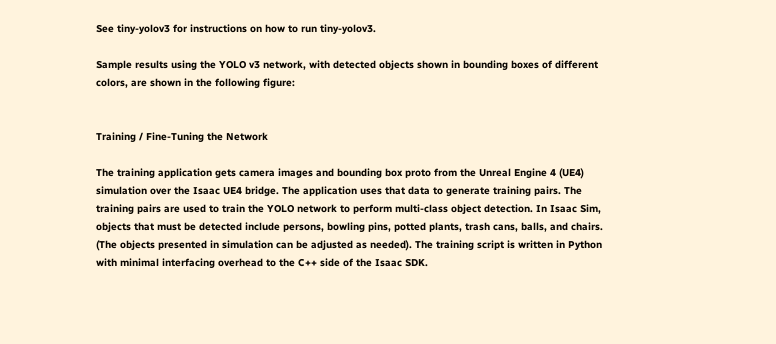See tiny-yolov3 for instructions on how to run tiny-yolov3.

Sample results using the YOLO v3 network, with detected objects shown in bounding boxes of different colors, are shown in the following figure:


Training / Fine-Tuning the Network

The training application gets camera images and bounding box proto from the Unreal Engine 4 (UE4) simulation over the Isaac UE4 bridge. The application uses that data to generate training pairs. The training pairs are used to train the YOLO network to perform multi-class object detection. In Isaac Sim, objects that must be detected include persons, bowling pins, potted plants, trash cans, balls, and chairs. (The objects presented in simulation can be adjusted as needed). The training script is written in Python with minimal interfacing overhead to the C++ side of the Isaac SDK.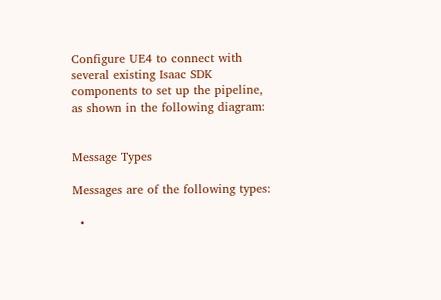Configure UE4 to connect with several existing Isaac SDK components to set up the pipeline, as shown in the following diagram:


Message Types

Messages are of the following types:

  •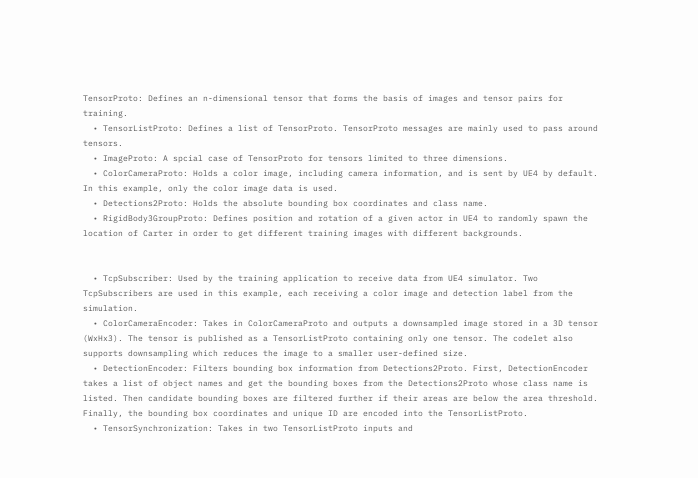TensorProto: Defines an n-dimensional tensor that forms the basis of images and tensor pairs for training.
  • TensorListProto: Defines a list of TensorProto. TensorProto messages are mainly used to pass around tensors.
  • ImageProto: A spcial case of TensorProto for tensors limited to three dimensions.
  • ColorCameraProto: Holds a color image, including camera information, and is sent by UE4 by default. In this example, only the color image data is used.
  • Detections2Proto: Holds the absolute bounding box coordinates and class name.
  • RigidBody3GroupProto: Defines position and rotation of a given actor in UE4 to randomly spawn the location of Carter in order to get different training images with different backgrounds.


  • TcpSubscriber: Used by the training application to receive data from UE4 simulator. Two TcpSubscribers are used in this example, each receiving a color image and detection label from the simulation.
  • ColorCameraEncoder: Takes in ColorCameraProto and outputs a downsampled image stored in a 3D tensor (WxHx3). The tensor is published as a TensorListProto containing only one tensor. The codelet also supports downsampling which reduces the image to a smaller user-defined size.
  • DetectionEncoder: Filters bounding box information from Detections2Proto. First, DetectionEncoder takes a list of object names and get the bounding boxes from the Detections2Proto whose class name is listed. Then candidate bounding boxes are filtered further if their areas are below the area threshold. Finally, the bounding box coordinates and unique ID are encoded into the TensorListProto.
  • TensorSynchronization: Takes in two TensorListProto inputs and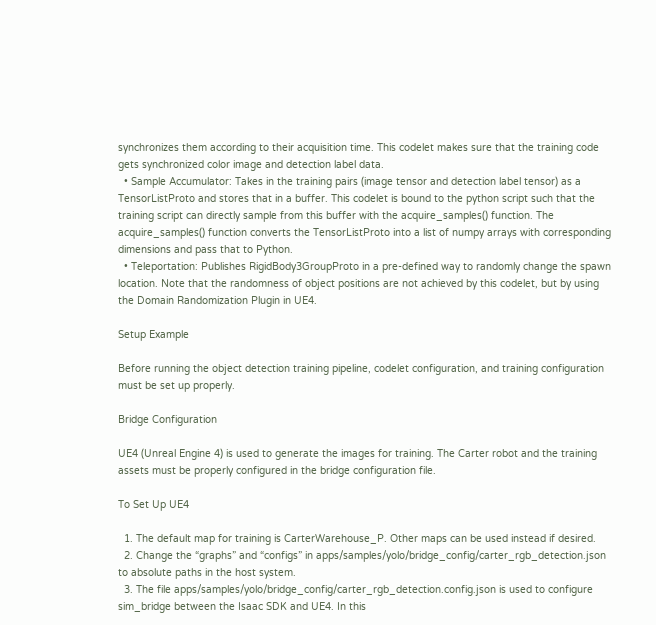synchronizes them according to their acquisition time. This codelet makes sure that the training code gets synchronized color image and detection label data.
  • Sample Accumulator: Takes in the training pairs (image tensor and detection label tensor) as a TensorListProto and stores that in a buffer. This codelet is bound to the python script such that the training script can directly sample from this buffer with the acquire_samples() function. The acquire_samples() function converts the TensorListProto into a list of numpy arrays with corresponding dimensions and pass that to Python.
  • Teleportation: Publishes RigidBody3GroupProto in a pre-defined way to randomly change the spawn location. Note that the randomness of object positions are not achieved by this codelet, but by using the Domain Randomization Plugin in UE4.

Setup Example

Before running the object detection training pipeline, codelet configuration, and training configuration must be set up properly.

Bridge Configuration

UE4 (Unreal Engine 4) is used to generate the images for training. The Carter robot and the training assets must be properly configured in the bridge configuration file.

To Set Up UE4

  1. The default map for training is CarterWarehouse_P. Other maps can be used instead if desired.
  2. Change the “graphs” and “configs” in apps/samples/yolo/bridge_config/carter_rgb_detection.json to absolute paths in the host system.
  3. The file apps/samples/yolo/bridge_config/carter_rgb_detection.config.json is used to configure sim_bridge between the Isaac SDK and UE4. In this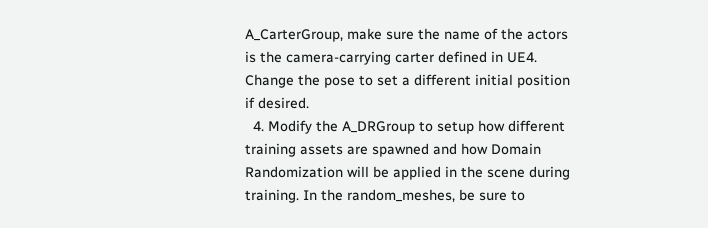A_CarterGroup, make sure the name of the actors is the camera-carrying carter defined in UE4. Change the pose to set a different initial position if desired.
  4. Modify the A_DRGroup to setup how different training assets are spawned and how Domain Randomization will be applied in the scene during training. In the random_meshes, be sure to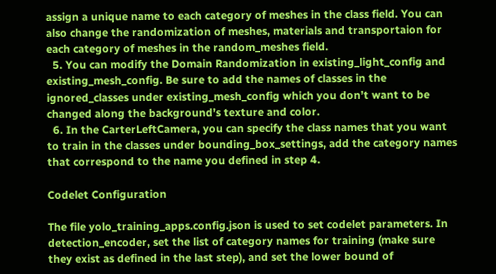assign a unique name to each category of meshes in the class field. You can also change the randomization of meshes, materials and transportaion for each category of meshes in the random_meshes field.
  5. You can modify the Domain Randomization in existing_light_config and existing_mesh_config. Be sure to add the names of classes in the ignored_classes under existing_mesh_config which you don’t want to be changed along the background’s texture and color.
  6. In the CarterLeftCamera, you can specify the class names that you want to train in the classes under bounding_box_settings, add the category names that correspond to the name you defined in step 4.

Codelet Configuration

The file yolo_training_apps.config.json is used to set codelet parameters. In detection_encoder, set the list of category names for training (make sure they exist as defined in the last step), and set the lower bound of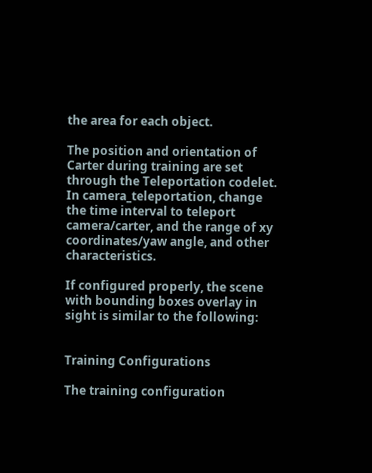the area for each object.

The position and orientation of Carter during training are set through the Teleportation codelet. In camera_teleportation, change the time interval to teleport camera/carter, and the range of xy coordinates/yaw angle, and other characteristics.

If configured properly, the scene with bounding boxes overlay in sight is similar to the following:


Training Configurations

The training configuration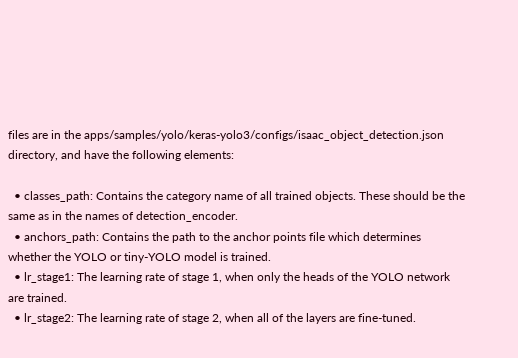files are in the apps/samples/yolo/keras-yolo3/configs/isaac_object_detection.json directory, and have the following elements:

  • classes_path: Contains the category name of all trained objects. These should be the same as in the names of detection_encoder.
  • anchors_path: Contains the path to the anchor points file which determines whether the YOLO or tiny-YOLO model is trained.
  • lr_stage1: The learning rate of stage 1, when only the heads of the YOLO network are trained.
  • lr_stage2: The learning rate of stage 2, when all of the layers are fine-tuned.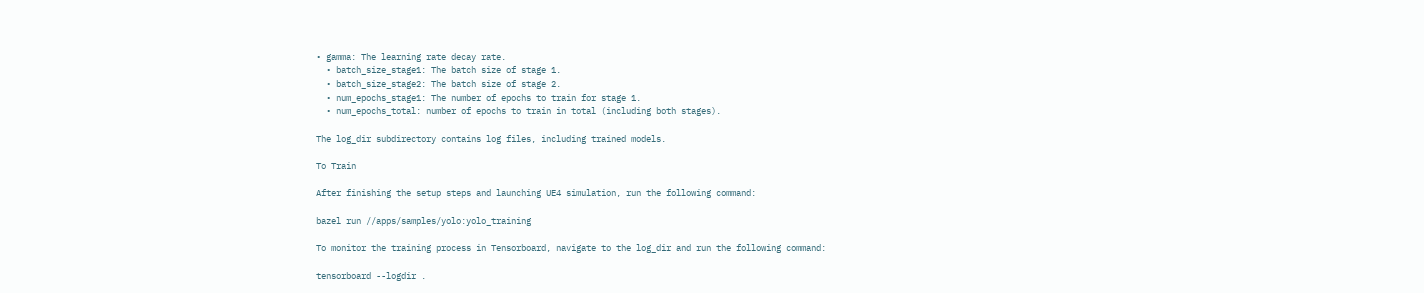• gamma: The learning rate decay rate.
  • batch_size_stage1: The batch size of stage 1.
  • batch_size_stage2: The batch size of stage 2.
  • num_epochs_stage1: The number of epochs to train for stage 1.
  • num_epochs_total: number of epochs to train in total (including both stages).

The log_dir subdirectory contains log files, including trained models.

To Train

After finishing the setup steps and launching UE4 simulation, run the following command:

bazel run //apps/samples/yolo:yolo_training

To monitor the training process in Tensorboard, navigate to the log_dir and run the following command:

tensorboard --logdir .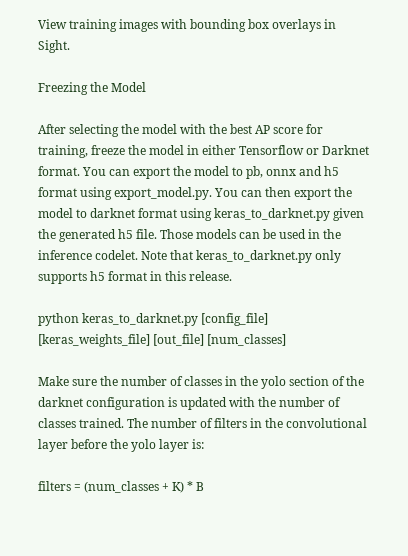View training images with bounding box overlays in Sight.

Freezing the Model

After selecting the model with the best AP score for training, freeze the model in either Tensorflow or Darknet format. You can export the model to pb, onnx and h5 format using export_model.py. You can then export the model to darknet format using keras_to_darknet.py given the generated h5 file. Those models can be used in the inference codelet. Note that keras_to_darknet.py only supports h5 format in this release.

python keras_to_darknet.py [config_file] [keras_weights_file] [out_file] [num_classes]

Make sure the number of classes in the yolo section of the darknet configuration is updated with the number of classes trained. The number of filters in the convolutional layer before the yolo layer is:

filters = (num_classes + K) * B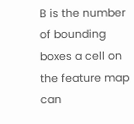B is the number of bounding boxes a cell on the feature map can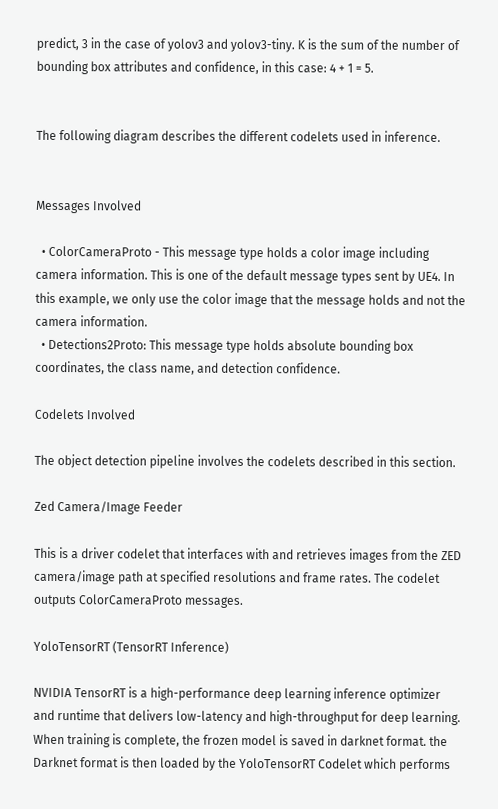predict, 3 in the case of yolov3 and yolov3-tiny. K is the sum of the number of bounding box attributes and confidence, in this case: 4 + 1 = 5.


The following diagram describes the different codelets used in inference.


Messages Involved

  • ColorCameraProto - This message type holds a color image including camera information. This is one of the default message types sent by UE4. In this example, we only use the color image that the message holds and not the camera information.
  • Detections2Proto: This message type holds absolute bounding box coordinates, the class name, and detection confidence.

Codelets Involved

The object detection pipeline involves the codelets described in this section.

Zed Camera/Image Feeder

This is a driver codelet that interfaces with and retrieves images from the ZED camera/image path at specified resolutions and frame rates. The codelet outputs ColorCameraProto messages.

YoloTensorRT (TensorRT Inference)

NVIDIA TensorRT is a high-performance deep learning inference optimizer and runtime that delivers low-latency and high-throughput for deep learning. When training is complete, the frozen model is saved in darknet format. the Darknet format is then loaded by the YoloTensorRT Codelet which performs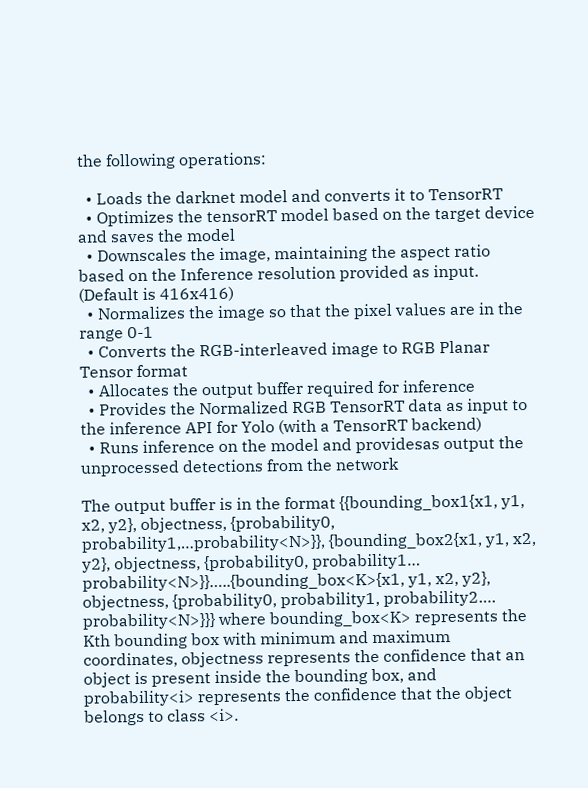the following operations:

  • Loads the darknet model and converts it to TensorRT
  • Optimizes the tensorRT model based on the target device and saves the model
  • Downscales the image, maintaining the aspect ratio based on the Inference resolution provided as input. (Default is 416x416)
  • Normalizes the image so that the pixel values are in the range 0-1
  • Converts the RGB-interleaved image to RGB Planar Tensor format
  • Allocates the output buffer required for inference
  • Provides the Normalized RGB TensorRT data as input to the inference API for Yolo (with a TensorRT backend)
  • Runs inference on the model and providesas output the unprocessed detections from the network

The output buffer is in the format {{bounding_box1{x1, y1, x2, y2}, objectness, {probability0, probability1,…probability<N>}}, {bounding_box2{x1, y1, x2, y2}, objectness, {probability0, probability1… probability<N>}}…..{bounding_box<K>{x1, y1, x2, y2}, objectness, {probability0, probability1, probability2…. probability<N>}}} where bounding_box<K> represents the Kth bounding box with minimum and maximum coordinates, objectness represents the confidence that an object is present inside the bounding box, and probability<i> represents the confidence that the object belongs to class <i>.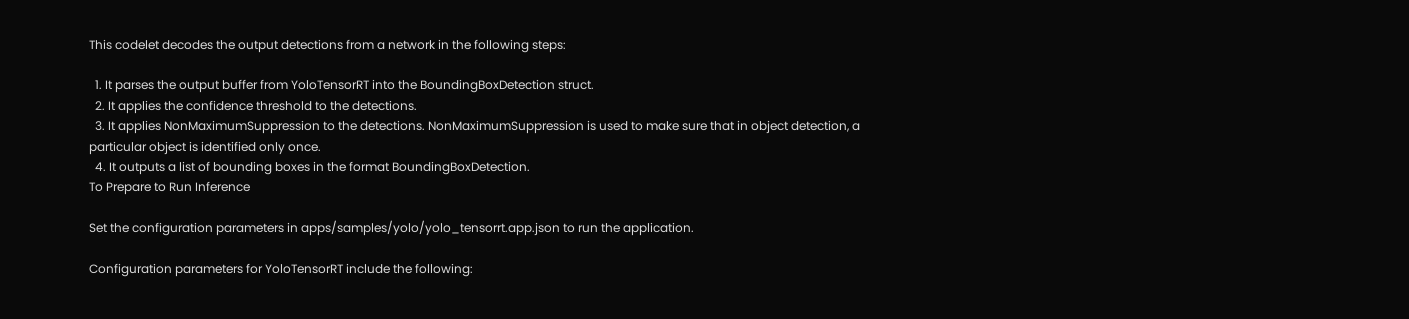This codelet decodes the output detections from a network in the following steps:

  1. It parses the output buffer from YoloTensorRT into the BoundingBoxDetection struct.
  2. It applies the confidence threshold to the detections.
  3. It applies NonMaximumSuppression to the detections. NonMaximumSuppression is used to make sure that in object detection, a particular object is identified only once.
  4. It outputs a list of bounding boxes in the format BoundingBoxDetection.
To Prepare to Run Inference

Set the configuration parameters in apps/samples/yolo/yolo_tensorrt.app.json to run the application.

Configuration parameters for YoloTensorRT include the following: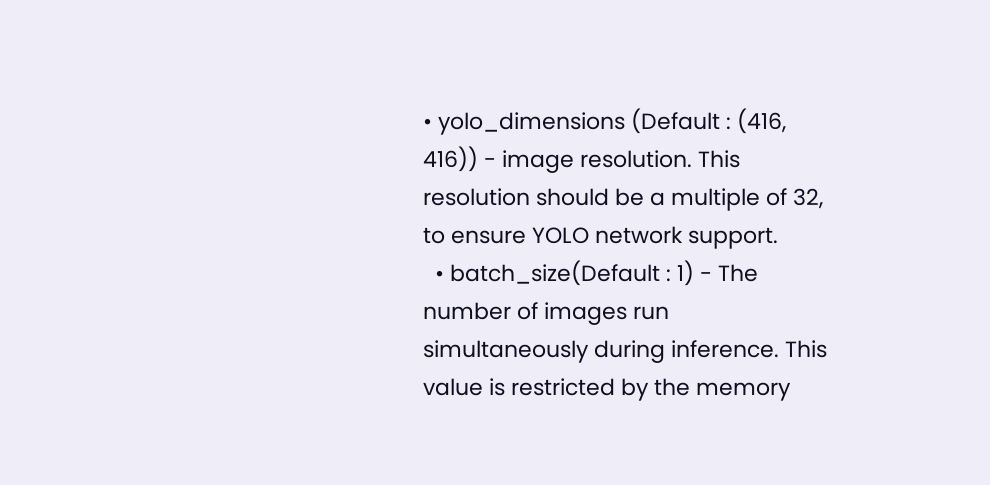• yolo_dimensions (Default : (416, 416)) - image resolution. This resolution should be a multiple of 32, to ensure YOLO network support.
  • batch_size(Default : 1) - The number of images run simultaneously during inference. This value is restricted by the memory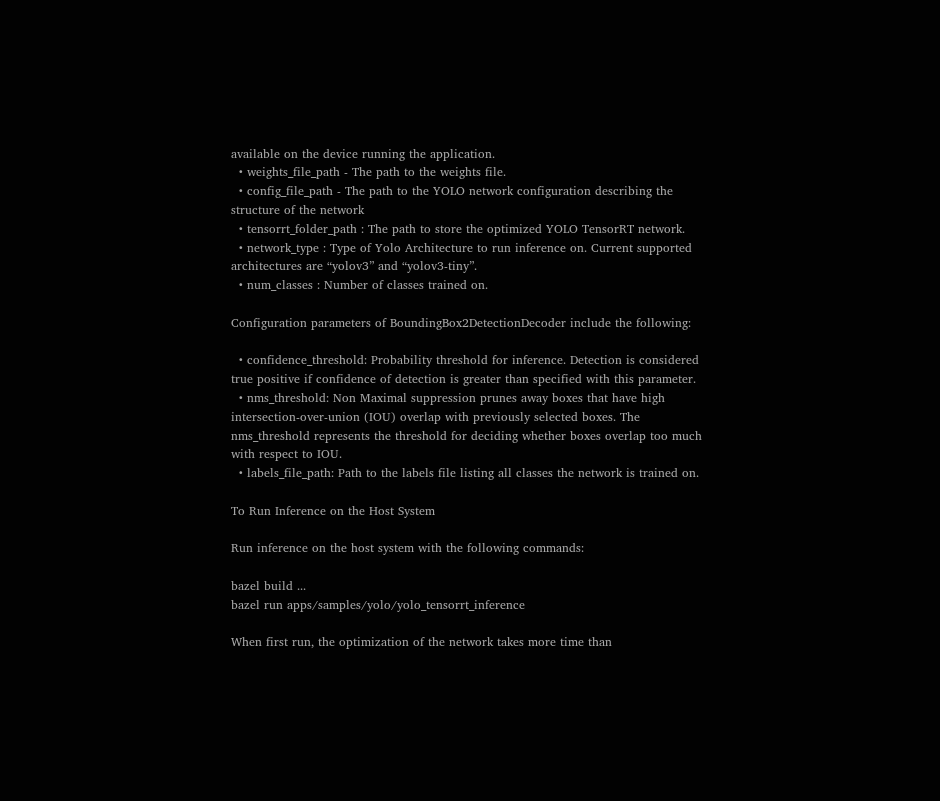available on the device running the application.
  • weights_file_path - The path to the weights file.
  • config_file_path - The path to the YOLO network configuration describing the structure of the network
  • tensorrt_folder_path : The path to store the optimized YOLO TensorRT network.
  • network_type : Type of Yolo Architecture to run inference on. Current supported architectures are “yolov3” and “yolov3-tiny”.
  • num_classes : Number of classes trained on.

Configuration parameters of BoundingBox2DetectionDecoder include the following:

  • confidence_threshold: Probability threshold for inference. Detection is considered true positive if confidence of detection is greater than specified with this parameter.
  • nms_threshold: Non Maximal suppression prunes away boxes that have high intersection-over-union (IOU) overlap with previously selected boxes. The nms_threshold represents the threshold for deciding whether boxes overlap too much with respect to IOU.
  • labels_file_path: Path to the labels file listing all classes the network is trained on.

To Run Inference on the Host System

Run inference on the host system with the following commands:

bazel build ...
bazel run apps/samples/yolo/yolo_tensorrt_inference

When first run, the optimization of the network takes more time than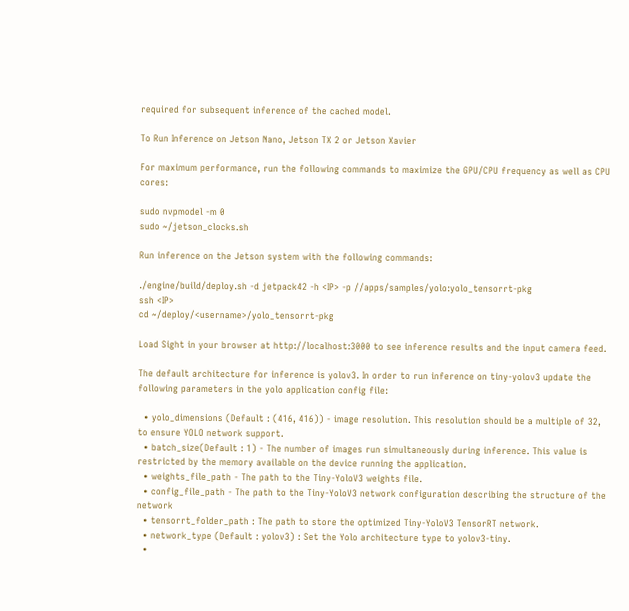required for subsequent inference of the cached model.

To Run Inference on Jetson Nano, Jetson TX 2 or Jetson Xavier

For maximum performance, run the following commands to maximize the GPU/CPU frequency as well as CPU cores:

sudo nvpmodel -m 0
sudo ~/jetson_clocks.sh

Run inference on the Jetson system with the following commands:

./engine/build/deploy.sh -d jetpack42 -h <IP> -p //apps/samples/yolo:yolo_tensorrt-pkg
ssh <IP>
cd ~/deploy/<username>/yolo_tensorrt-pkg

Load Sight in your browser at http://localhost:3000 to see inference results and the input camera feed.

The default architecture for inference is yolov3. In order to run inference on tiny-yolov3 update the following parameters in the yolo application config file:

  • yolo_dimensions (Default : (416, 416)) - image resolution. This resolution should be a multiple of 32, to ensure YOLO network support.
  • batch_size(Default : 1) - The number of images run simultaneously during inference. This value is restricted by the memory available on the device running the application.
  • weights_file_path - The path to the Tiny-YoloV3 weights file.
  • config_file_path - The path to the Tiny-YoloV3 network configuration describing the structure of the network
  • tensorrt_folder_path : The path to store the optimized Tiny-YoloV3 TensorRT network.
  • network_type (Default : yolov3) : Set the Yolo architecture type to yolov3-tiny.
  •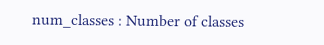num_classes : Number of classes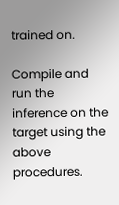trained on.

Compile and run the inference on the target using the above procedures.